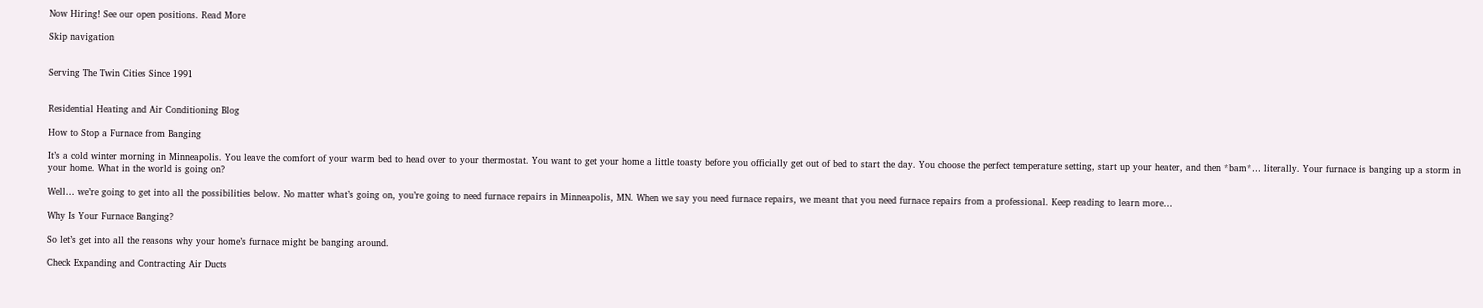Now Hiring! See our open positions. Read More

Skip navigation


Serving The Twin Cities Since 1991


Residential Heating and Air Conditioning Blog

How to Stop a Furnace from Banging

It’s a cold winter morning in Minneapolis. You leave the comfort of your warm bed to head over to your thermostat. You want to get your home a little toasty before you officially get out of bed to start the day. You choose the perfect temperature setting, start up your heater, and then *bam*… literally. Your furnace is banging up a storm in your home. What in the world is going on?

Well… we’re going to get into all the possibilities below. No matter what’s going on, you’re going to need furnace repairs in Minneapolis, MN. When we say you need furnace repairs, we meant that you need furnace repairs from a professional. Keep reading to learn more…

Why Is Your Furnace Banging?

So let’s get into all the reasons why your home’s furnace might be banging around.

Check Expanding and Contracting Air Ducts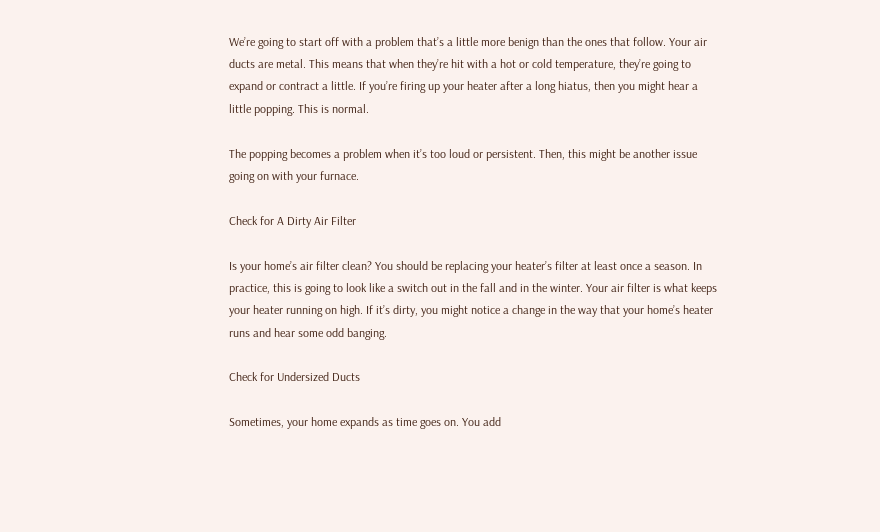We’re going to start off with a problem that’s a little more benign than the ones that follow. Your air ducts are metal. This means that when they’re hit with a hot or cold temperature, they’re going to expand or contract a little. If you’re firing up your heater after a long hiatus, then you might hear a little popping. This is normal.

The popping becomes a problem when it’s too loud or persistent. Then, this might be another issue going on with your furnace.

Check for A Dirty Air Filter

Is your home’s air filter clean? You should be replacing your heater’s filter at least once a season. In practice, this is going to look like a switch out in the fall and in the winter. Your air filter is what keeps your heater running on high. If it’s dirty, you might notice a change in the way that your home’s heater runs and hear some odd banging.

Check for Undersized Ducts

Sometimes, your home expands as time goes on. You add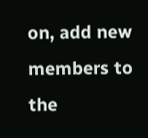on, add new members to the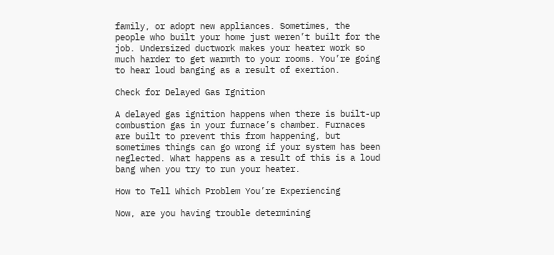family, or adopt new appliances. Sometimes, the people who built your home just weren’t built for the job. Undersized ductwork makes your heater work so much harder to get warmth to your rooms. You’re going to hear loud banging as a result of exertion.

Check for Delayed Gas Ignition

A delayed gas ignition happens when there is built-up combustion gas in your furnace’s chamber. Furnaces are built to prevent this from happening, but sometimes things can go wrong if your system has been neglected. What happens as a result of this is a loud bang when you try to run your heater.

How to Tell Which Problem You’re Experiencing

Now, are you having trouble determining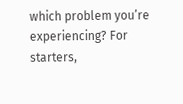which problem you’re experiencing? For starters,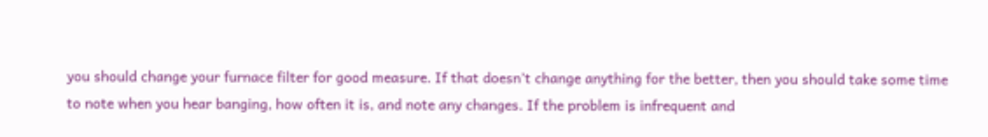you should change your furnace filter for good measure. If that doesn’t change anything for the better, then you should take some time to note when you hear banging, how often it is, and note any changes. If the problem is infrequent and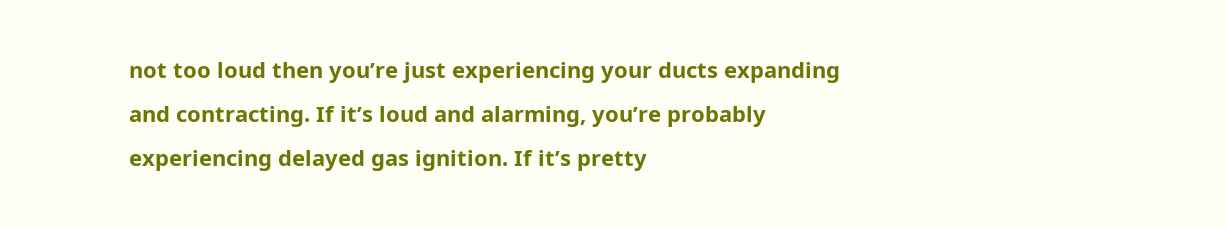not too loud then you’re just experiencing your ducts expanding and contracting. If it’s loud and alarming, you’re probably experiencing delayed gas ignition. If it’s pretty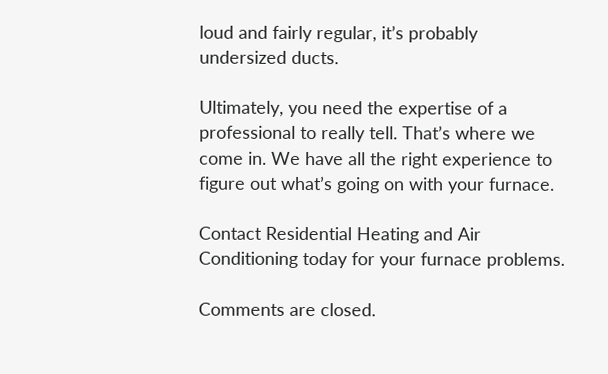loud and fairly regular, it’s probably undersized ducts.

Ultimately, you need the expertise of a professional to really tell. That’s where we come in. We have all the right experience to figure out what’s going on with your furnace.

Contact Residential Heating and Air Conditioning today for your furnace problems.

Comments are closed.